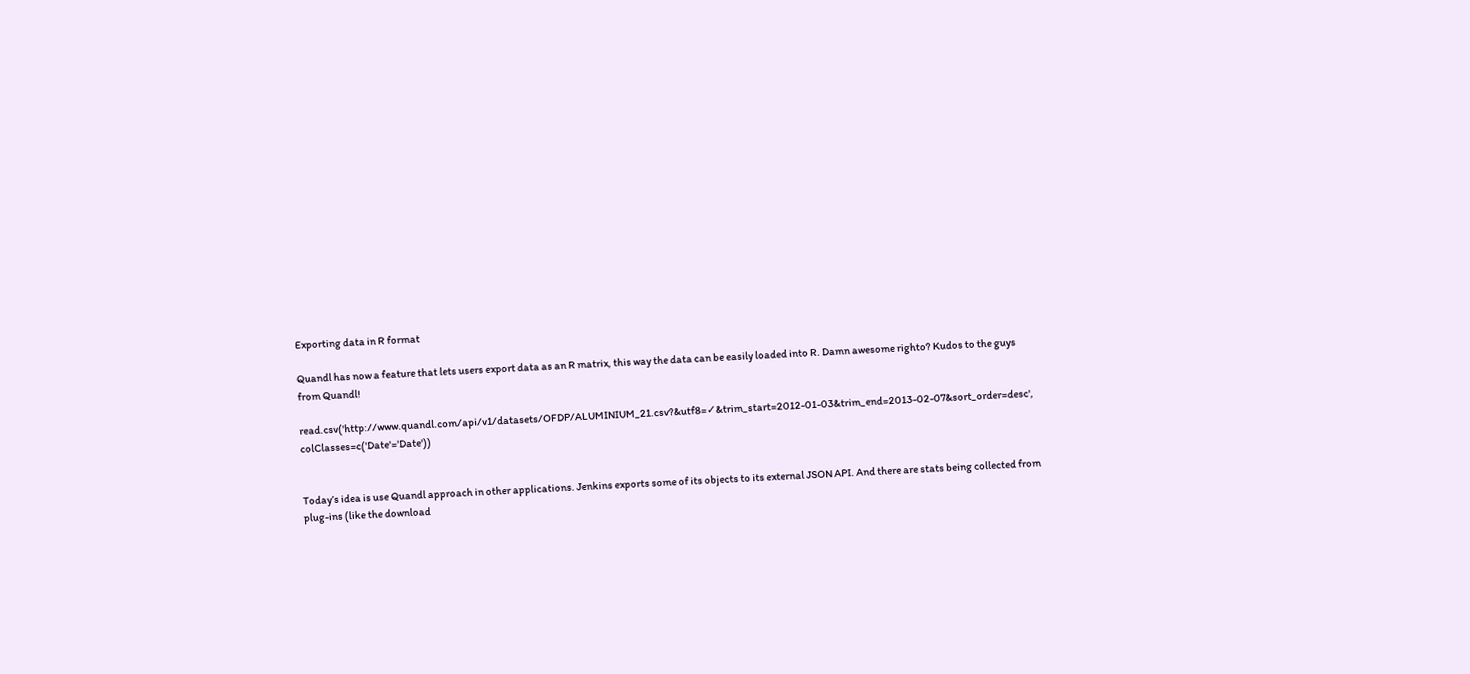Exporting data in R format

Quandl has now a feature that lets users export data as an R matrix, this way the data can be easily loaded into R. Damn awesome righto? Kudos to the guys from Quandl!

read.csv('http://www.quandl.com/api/v1/datasets/OFDP/ALUMINIUM_21.csv?&utf8=✓&trim_start=2012-01-03&trim_end=2013-02-07&sort_order=desc', colClasses=c('Date'='Date'))


Today’s idea is use Quandl approach in other applications. Jenkins exports some of its objects to its external JSON API. And there are stats being collected from plug-ins (like the download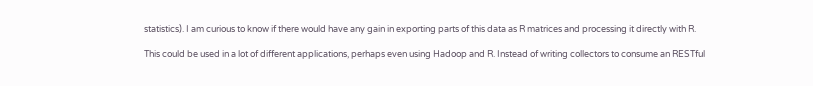statistics). I am curious to know if there would have any gain in exporting parts of this data as R matrices and processing it directly with R.

This could be used in a lot of different applications, perhaps even using Hadoop and R. Instead of writing collectors to consume an RESTful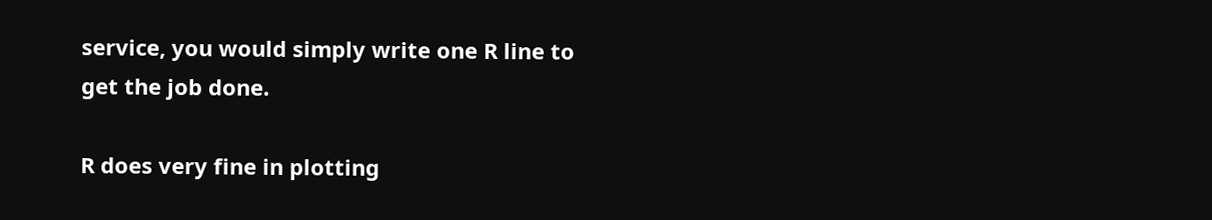service, you would simply write one R line to get the job done.

R does very fine in plotting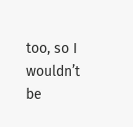too, so I wouldn’t be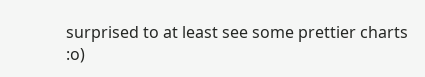surprised to at least see some prettier charts :o)